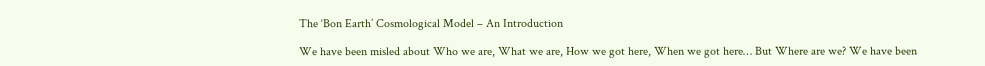The ‘Bon Earth’ Cosmological Model – An Introduction

We have been misled about Who we are, What we are, How we got here, When we got here… But Where are we? We have been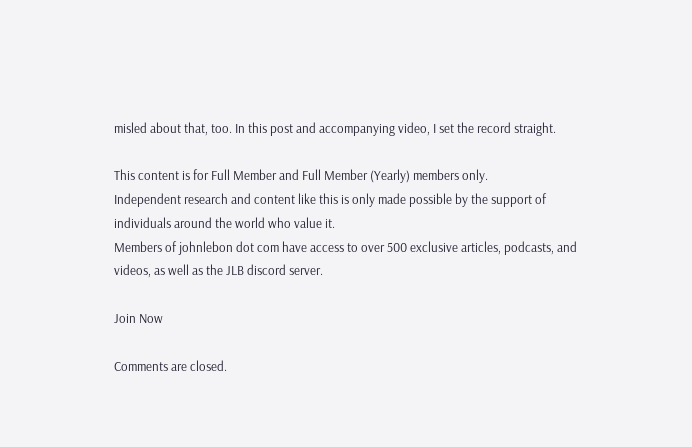misled about that, too. In this post and accompanying video, I set the record straight.

This content is for Full Member and Full Member (Yearly) members only.
Independent research and content like this is only made possible by the support of individuals around the world who value it.
Members of johnlebon dot com have access to over 500 exclusive articles, podcasts, and videos, as well as the JLB discord server.

Join Now

Comments are closed.